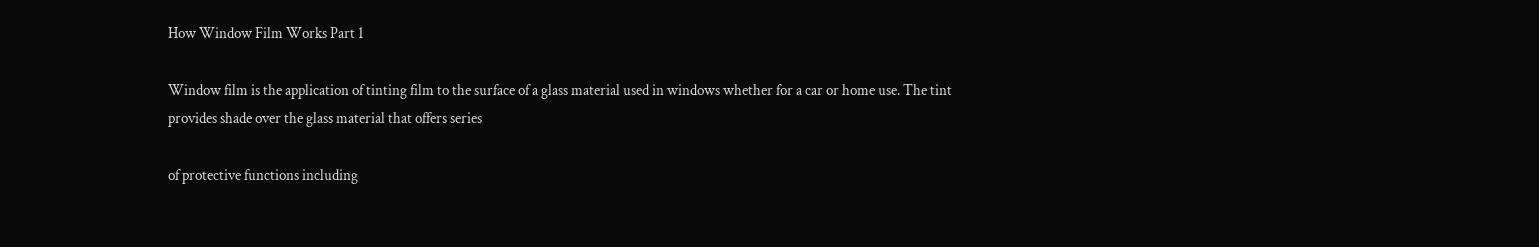How Window Film Works Part 1

Window film is the application of tinting film to the surface of a glass material used in windows whether for a car or home use. The tint provides shade over the glass material that offers series

of protective functions including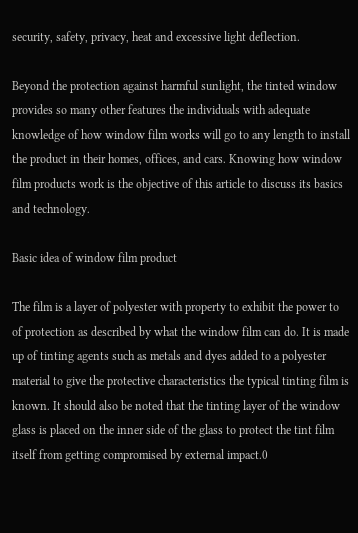security, safety, privacy, heat and excessive light deflection.

Beyond the protection against harmful sunlight, the tinted window provides so many other features the individuals with adequate knowledge of how window film works will go to any length to install the product in their homes, offices, and cars. Knowing how window film products work is the objective of this article to discuss its basics and technology.

Basic idea of window film product

The film is a layer of polyester with property to exhibit the power to of protection as described by what the window film can do. It is made up of tinting agents such as metals and dyes added to a polyester material to give the protective characteristics the typical tinting film is known. It should also be noted that the tinting layer of the window glass is placed on the inner side of the glass to protect the tint film itself from getting compromised by external impact.0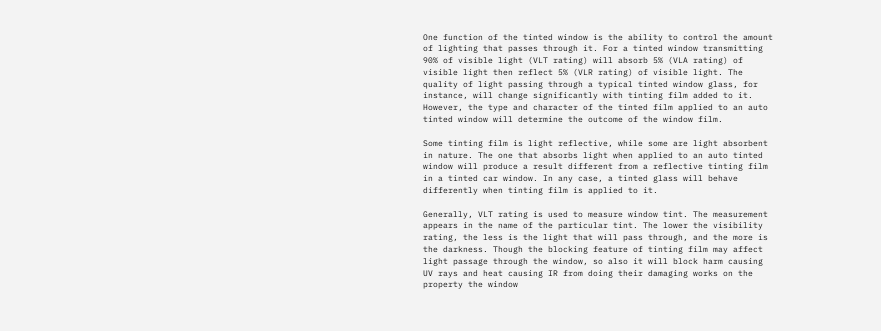One function of the tinted window is the ability to control the amount of lighting that passes through it. For a tinted window transmitting 90% of visible light (VLT rating) will absorb 5% (VLA rating) of visible light then reflect 5% (VLR rating) of visible light. The quality of light passing through a typical tinted window glass, for instance, will change significantly with tinting film added to it. However, the type and character of the tinted film applied to an auto tinted window will determine the outcome of the window film.

Some tinting film is light reflective, while some are light absorbent in nature. The one that absorbs light when applied to an auto tinted window will produce a result different from a reflective tinting film in a tinted car window. In any case, a tinted glass will behave differently when tinting film is applied to it.

Generally, VLT rating is used to measure window tint. The measurement appears in the name of the particular tint. The lower the visibility rating, the less is the light that will pass through, and the more is the darkness. Though the blocking feature of tinting film may affect light passage through the window, so also it will block harm causing UV rays and heat causing IR from doing their damaging works on the property the window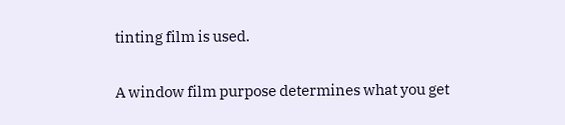tinting film is used.

A window film purpose determines what you get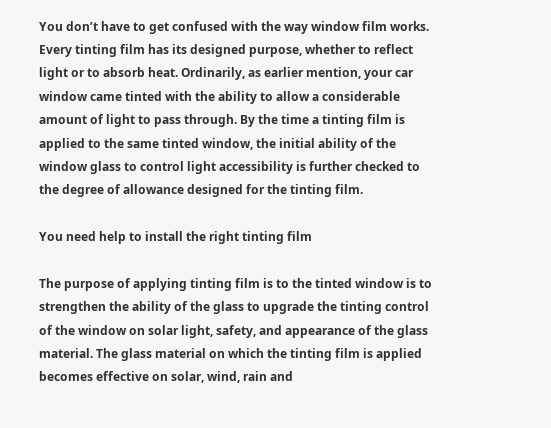You don’t have to get confused with the way window film works. Every tinting film has its designed purpose, whether to reflect light or to absorb heat. Ordinarily, as earlier mention, your car window came tinted with the ability to allow a considerable amount of light to pass through. By the time a tinting film is applied to the same tinted window, the initial ability of the window glass to control light accessibility is further checked to the degree of allowance designed for the tinting film.

You need help to install the right tinting film

The purpose of applying tinting film is to the tinted window is to strengthen the ability of the glass to upgrade the tinting control of the window on solar light, safety, and appearance of the glass material. The glass material on which the tinting film is applied becomes effective on solar, wind, rain and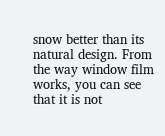snow better than its natural design. From the way window film works, you can see that it is not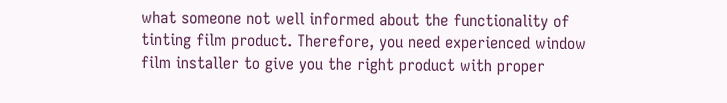what someone not well informed about the functionality of tinting film product. Therefore, you need experienced window film installer to give you the right product with proper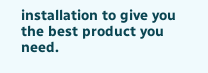installation to give you the best product you need.